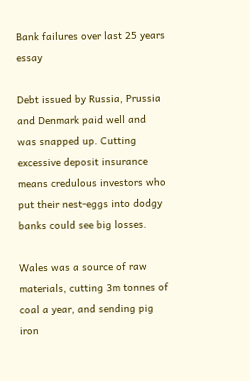Bank failures over last 25 years essay

Debt issued by Russia, Prussia and Denmark paid well and was snapped up. Cutting excessive deposit insurance means credulous investors who put their nest-eggs into dodgy banks could see big losses.

Wales was a source of raw materials, cutting 3m tonnes of coal a year, and sending pig iron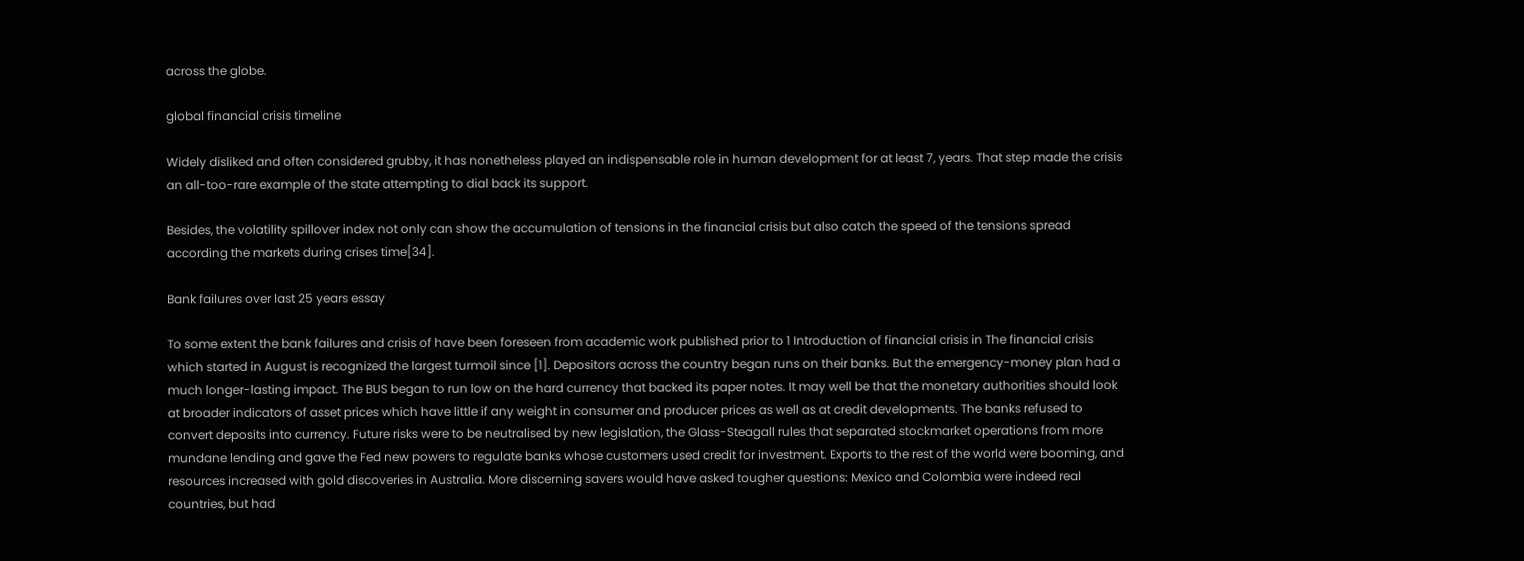across the globe.

global financial crisis timeline

Widely disliked and often considered grubby, it has nonetheless played an indispensable role in human development for at least 7, years. That step made the crisis an all-too-rare example of the state attempting to dial back its support.

Besides, the volatility spillover index not only can show the accumulation of tensions in the financial crisis but also catch the speed of the tensions spread according the markets during crises time[34].

Bank failures over last 25 years essay

To some extent the bank failures and crisis of have been foreseen from academic work published prior to 1 Introduction of financial crisis in The financial crisis which started in August is recognized the largest turmoil since [1]. Depositors across the country began runs on their banks. But the emergency-money plan had a much longer-lasting impact. The BUS began to run low on the hard currency that backed its paper notes. It may well be that the monetary authorities should look at broader indicators of asset prices which have little if any weight in consumer and producer prices as well as at credit developments. The banks refused to convert deposits into currency. Future risks were to be neutralised by new legislation, the Glass-Steagall rules that separated stockmarket operations from more mundane lending and gave the Fed new powers to regulate banks whose customers used credit for investment. Exports to the rest of the world were booming, and resources increased with gold discoveries in Australia. More discerning savers would have asked tougher questions: Mexico and Colombia were indeed real countries, but had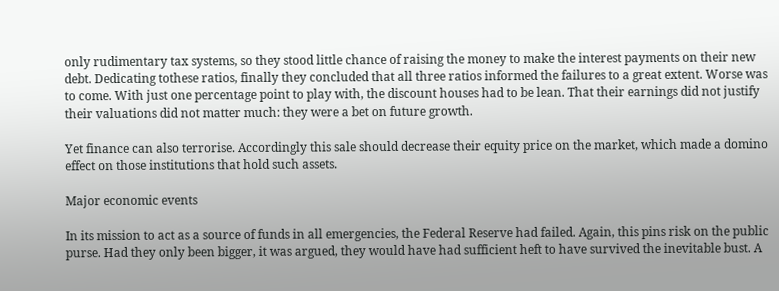only rudimentary tax systems, so they stood little chance of raising the money to make the interest payments on their new debt. Dedicating tothese ratios, finally they concluded that all three ratios informed the failures to a great extent. Worse was to come. With just one percentage point to play with, the discount houses had to be lean. That their earnings did not justify their valuations did not matter much: they were a bet on future growth.

Yet finance can also terrorise. Accordingly this sale should decrease their equity price on the market, which made a domino effect on those institutions that hold such assets.

Major economic events

In its mission to act as a source of funds in all emergencies, the Federal Reserve had failed. Again, this pins risk on the public purse. Had they only been bigger, it was argued, they would have had sufficient heft to have survived the inevitable bust. A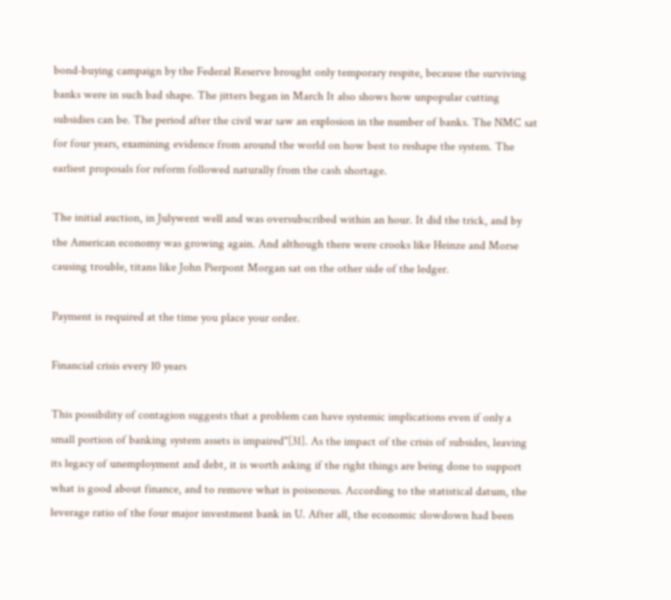bond-buying campaign by the Federal Reserve brought only temporary respite, because the surviving banks were in such bad shape. The jitters began in March It also shows how unpopular cutting subsidies can be. The period after the civil war saw an explosion in the number of banks. The NMC sat for four years, examining evidence from around the world on how best to reshape the system. The earliest proposals for reform followed naturally from the cash shortage.

The initial auction, in Julywent well and was oversubscribed within an hour. It did the trick, and by the American economy was growing again. And although there were crooks like Heinze and Morse causing trouble, titans like John Pierpont Morgan sat on the other side of the ledger.

Payment is required at the time you place your order.

Financial crisis every 10 years

This possibility of contagion suggests that a problem can have systemic implications even if only a small portion of banking system assets is impaired"[31]. As the impact of the crisis of subsides, leaving its legacy of unemployment and debt, it is worth asking if the right things are being done to support what is good about finance, and to remove what is poisonous. According to the statistical datum, the leverage ratio of the four major investment bank in U. After all, the economic slowdown had been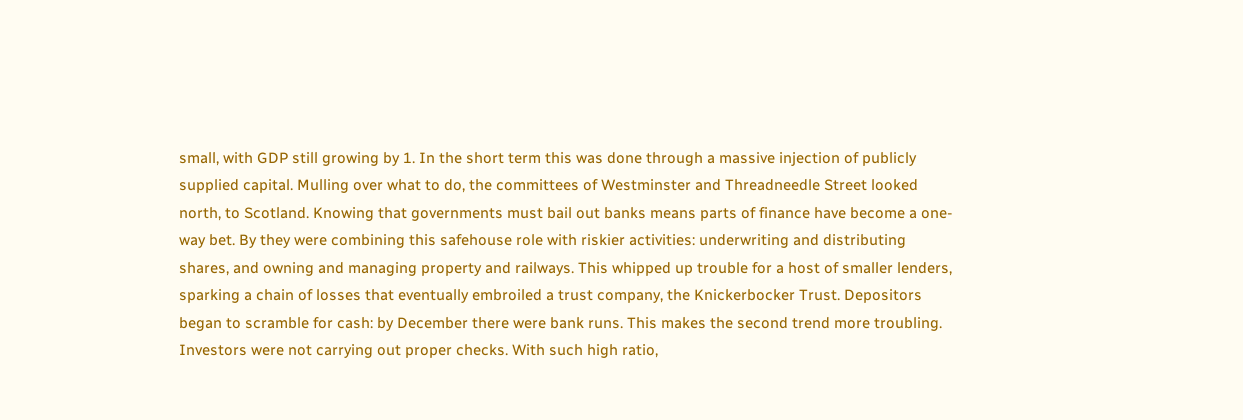small, with GDP still growing by 1. In the short term this was done through a massive injection of publicly supplied capital. Mulling over what to do, the committees of Westminster and Threadneedle Street looked north, to Scotland. Knowing that governments must bail out banks means parts of finance have become a one-way bet. By they were combining this safehouse role with riskier activities: underwriting and distributing shares, and owning and managing property and railways. This whipped up trouble for a host of smaller lenders, sparking a chain of losses that eventually embroiled a trust company, the Knickerbocker Trust. Depositors began to scramble for cash: by December there were bank runs. This makes the second trend more troubling. Investors were not carrying out proper checks. With such high ratio,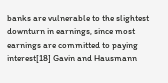banks are vulnerable to the slightest downturn in earnings, since most earnings are committed to paying interest[18] Gavin and Hausmann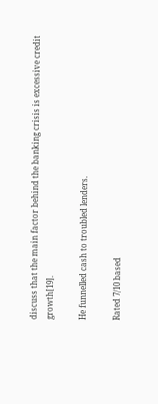discuss that the main factor behind the banking crisis is excessive credit growth[19].

He funnelled cash to troubled lenders.

Rated 7/10 based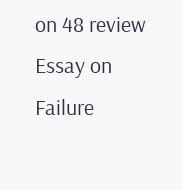on 48 review
Essay on Failure